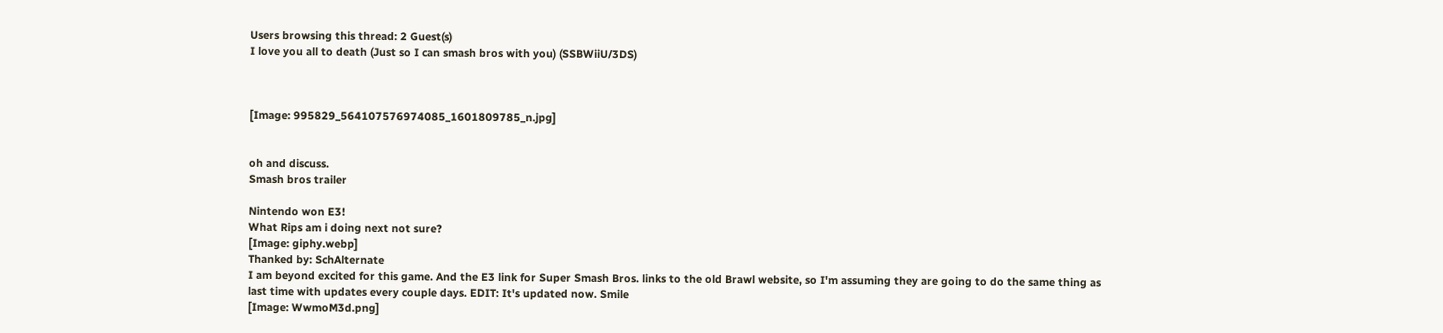Users browsing this thread: 2 Guest(s)
I love you all to death (Just so I can smash bros with you) (SSBWiiU/3DS)



[Image: 995829_564107576974085_1601809785_n.jpg]


oh and discuss.
Smash bros trailer

Nintendo won E3!
What Rips am i doing next not sure?
[Image: giphy.webp]
Thanked by: SchAlternate
I am beyond excited for this game. And the E3 link for Super Smash Bros. links to the old Brawl website, so I'm assuming they are going to do the same thing as last time with updates every couple days. EDIT: It's updated now. Smile
[Image: WwmoM3d.png]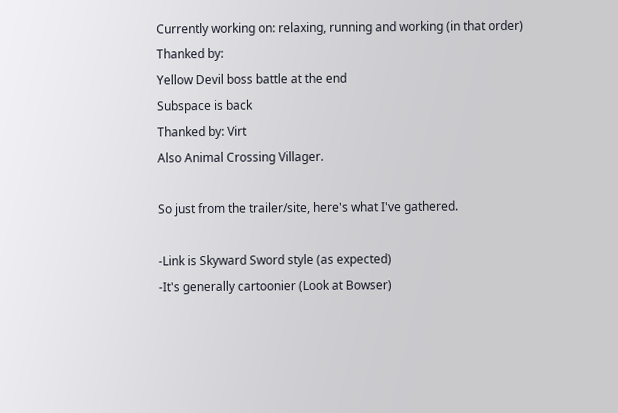Currently working on: relaxing, running and working (in that order)
Thanked by:
Yellow Devil boss battle at the end
Subspace is back
Thanked by: Virt
Also Animal Crossing Villager.

So just from the trailer/site, here's what I've gathered.

-Link is Skyward Sword style (as expected)
-It's generally cartoonier (Look at Bowser)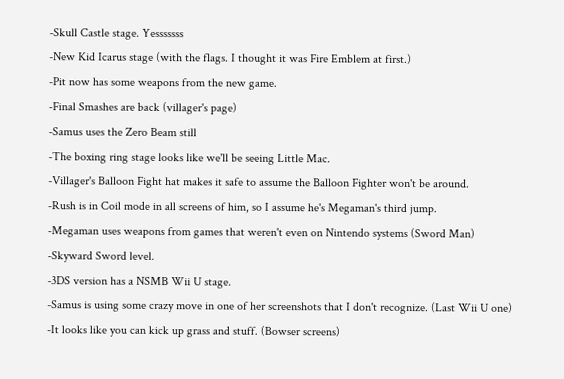-Skull Castle stage. Yesssssss
-New Kid Icarus stage (with the flags. I thought it was Fire Emblem at first.)
-Pit now has some weapons from the new game.
-Final Smashes are back (villager's page)
-Samus uses the Zero Beam still
-The boxing ring stage looks like we'll be seeing Little Mac.
-Villager's Balloon Fight hat makes it safe to assume the Balloon Fighter won't be around.
-Rush is in Coil mode in all screens of him, so I assume he's Megaman's third jump.
-Megaman uses weapons from games that weren't even on Nintendo systems (Sword Man)
-Skyward Sword level.
-3DS version has a NSMB Wii U stage.
-Samus is using some crazy move in one of her screenshots that I don't recognize. (Last Wii U one)
-It looks like you can kick up grass and stuff. (Bowser screens)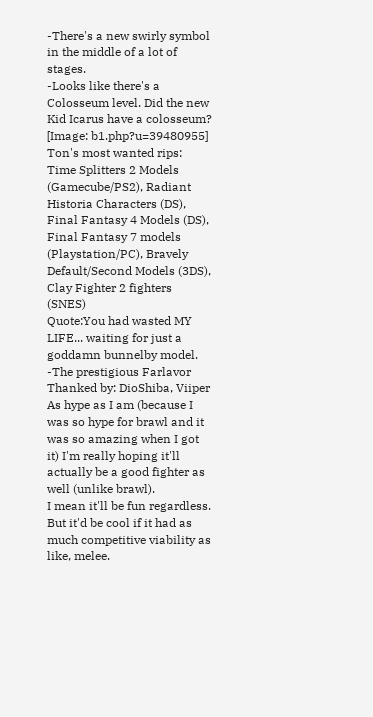-There's a new swirly symbol in the middle of a lot of stages.
-Looks like there's a Colosseum level. Did the new Kid Icarus have a colosseum?
[Image: b1.php?u=39480955]
Ton's most wanted rips: Time Splitters 2 Models (Gamecube/PS2), Radiant Historia Characters (DS), Final Fantasy 4 Models (DS),  Final Fantasy 7 models (Playstation/PC), Bravely Default/Second Models (3DS), Clay Fighter 2 fighters (SNES)
Quote:You had wasted MY LIFE... waiting for just a goddamn bunnelby model.
-The prestigious Farlavor
Thanked by: DioShiba, Viiper
As hype as I am (because I was so hype for brawl and it was so amazing when I got it) I'm really hoping it'll actually be a good fighter as well (unlike brawl).
I mean it'll be fun regardless. But it'd be cool if it had as much competitive viability as like, melee.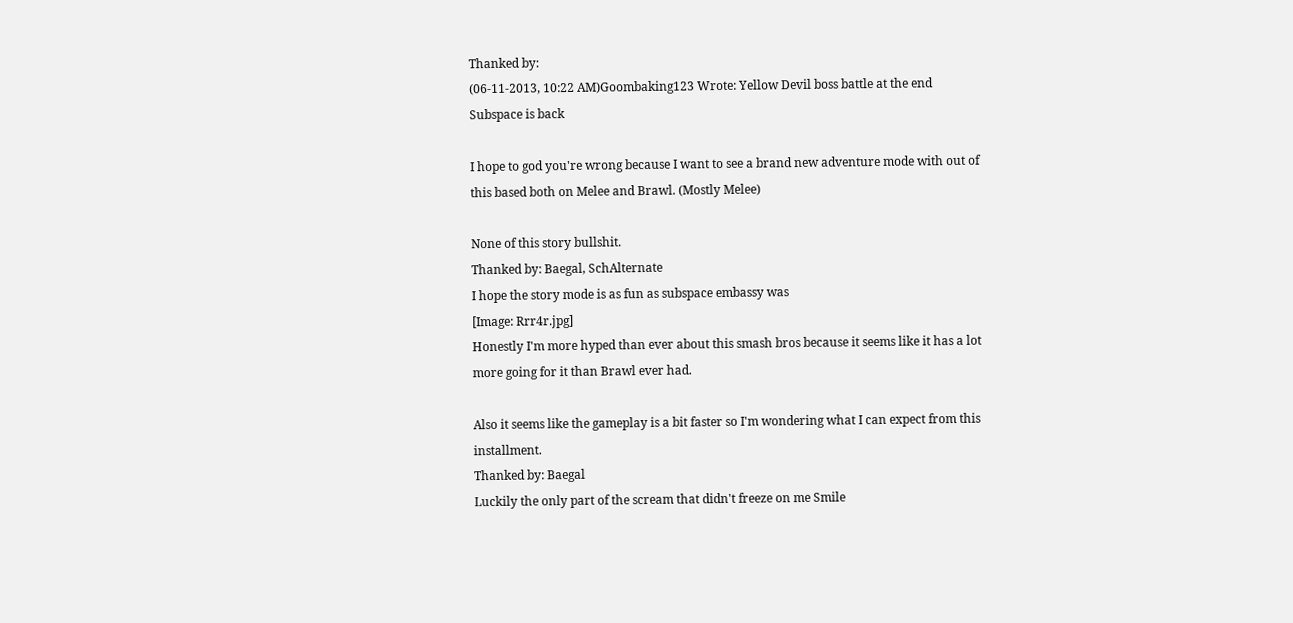Thanked by:
(06-11-2013, 10:22 AM)Goombaking123 Wrote: Yellow Devil boss battle at the end
Subspace is back

I hope to god you're wrong because I want to see a brand new adventure mode with out of this based both on Melee and Brawl. (Mostly Melee)

None of this story bullshit.
Thanked by: Baegal, SchAlternate
I hope the story mode is as fun as subspace embassy was
[Image: Rrr4r.jpg]
Honestly I'm more hyped than ever about this smash bros because it seems like it has a lot more going for it than Brawl ever had.

Also it seems like the gameplay is a bit faster so I'm wondering what I can expect from this installment.
Thanked by: Baegal
Luckily the only part of the scream that didn't freeze on me Smile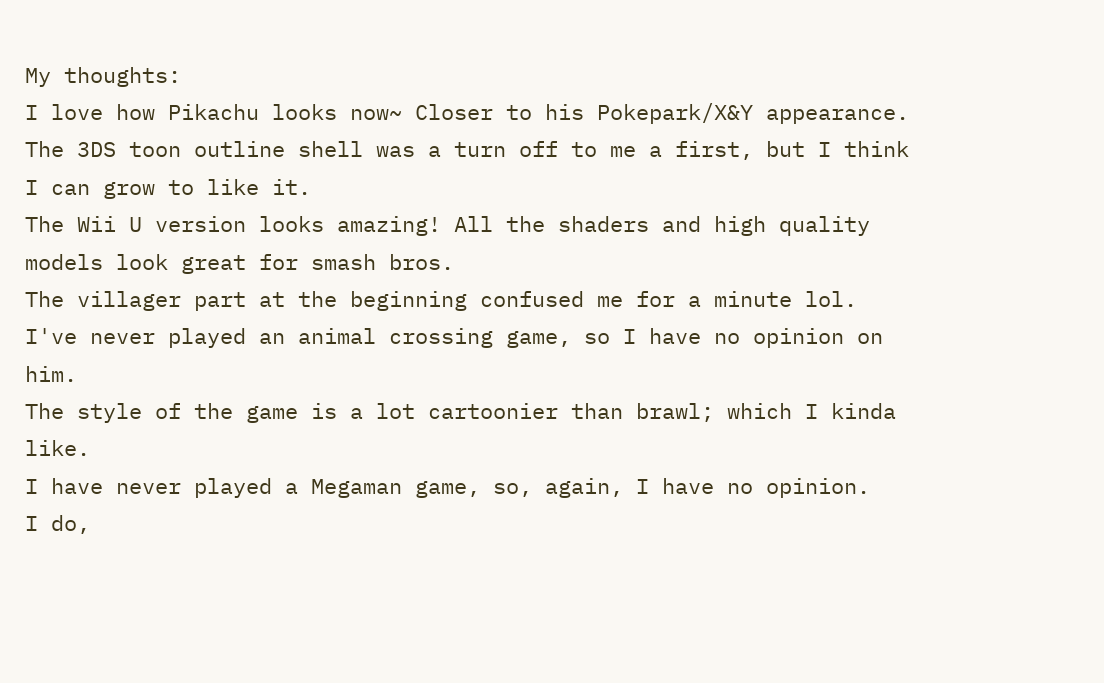My thoughts:
I love how Pikachu looks now~ Closer to his Pokepark/X&Y appearance.
The 3DS toon outline shell was a turn off to me a first, but I think I can grow to like it.
The Wii U version looks amazing! All the shaders and high quality models look great for smash bros.
The villager part at the beginning confused me for a minute lol.
I've never played an animal crossing game, so I have no opinion on him.
The style of the game is a lot cartoonier than brawl; which I kinda like.
I have never played a Megaman game, so, again, I have no opinion.
I do,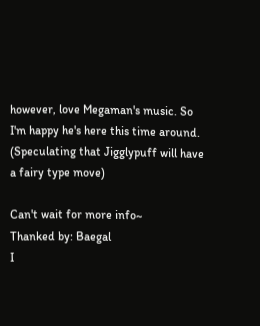however, love Megaman's music. So I'm happy he's here this time around.
(Speculating that Jigglypuff will have a fairy type move)

Can't wait for more info~
Thanked by: Baegal
I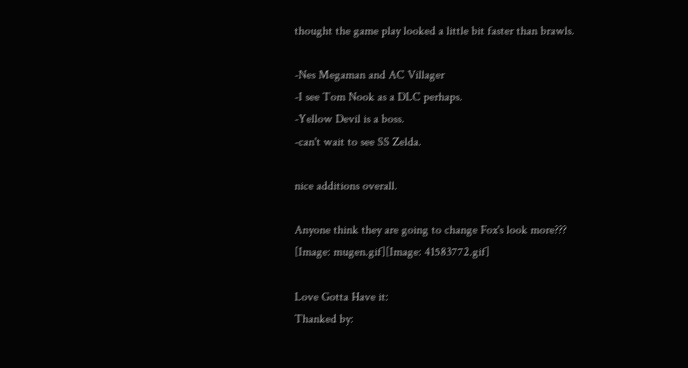thought the game play looked a little bit faster than brawls.

-Nes Megaman and AC Villager
-I see Tom Nook as a DLC perhaps.
-Yellow Devil is a boss.
-can't wait to see SS Zelda.

nice additions overall.

Anyone think they are going to change Fox's look more???
[Image: mugen.gif][Image: 41583772.gif]

Love Gotta Have it:
Thanked by: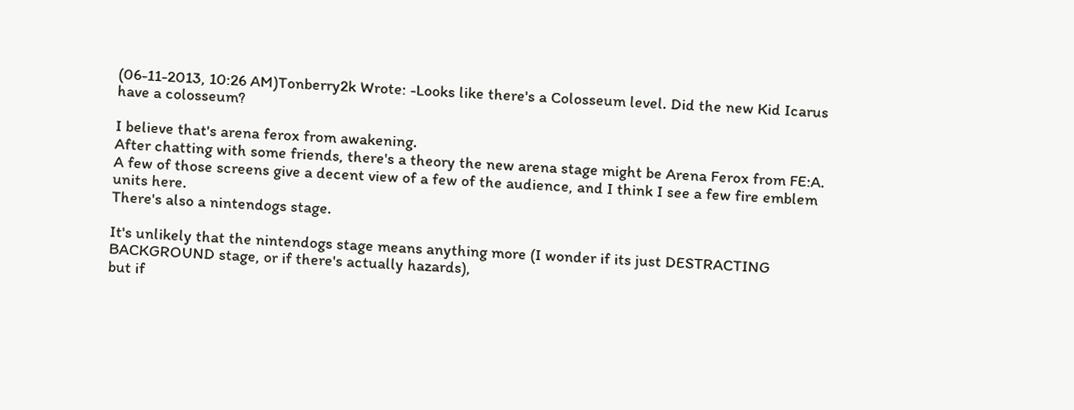(06-11-2013, 10:26 AM)Tonberry2k Wrote: -Looks like there's a Colosseum level. Did the new Kid Icarus have a colosseum?

I believe that's arena ferox from awakening.
After chatting with some friends, there's a theory the new arena stage might be Arena Ferox from FE:A. A few of those screens give a decent view of a few of the audience, and I think I see a few fire emblem units here.
There's also a nintendogs stage.

It's unlikely that the nintendogs stage means anything more (I wonder if its just DESTRACTING BACKGROUND stage, or if there's actually hazards),
but if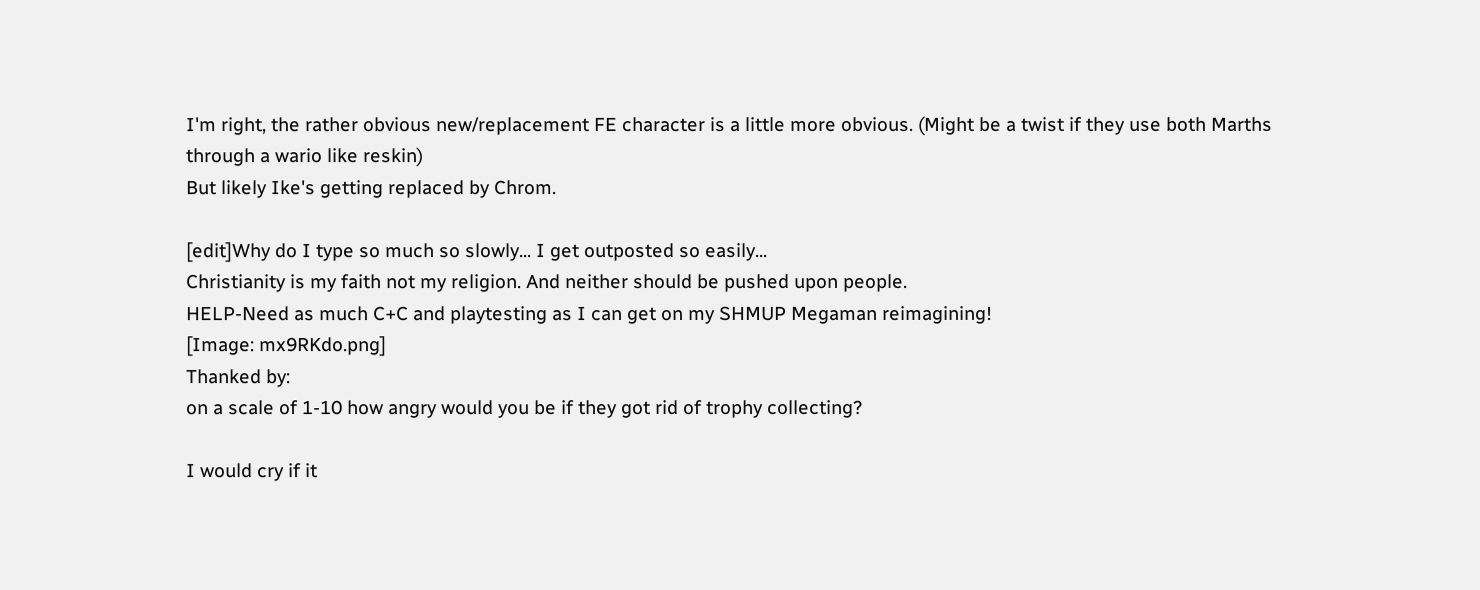I'm right, the rather obvious new/replacement FE character is a little more obvious. (Might be a twist if they use both Marths through a wario like reskin)
But likely Ike's getting replaced by Chrom.

[edit]Why do I type so much so slowly... I get outposted so easily...
Christianity is my faith not my religion. And neither should be pushed upon people.
HELP-Need as much C+C and playtesting as I can get on my SHMUP Megaman reimagining!
[Image: mx9RKdo.png]
Thanked by:
on a scale of 1-10 how angry would you be if they got rid of trophy collecting?

I would cry if it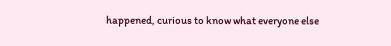happened, curious to know what everyone else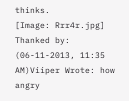thinks.
[Image: Rrr4r.jpg]
Thanked by:
(06-11-2013, 11:35 AM)Viiper Wrote: how angry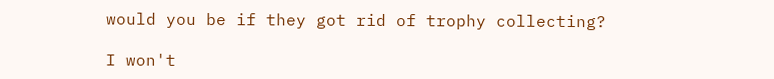would you be if they got rid of trophy collecting?

I won't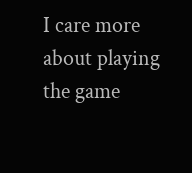I care more about playing the game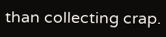than collecting crap.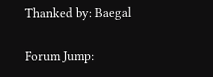Thanked by: Baegal

Forum Jump: